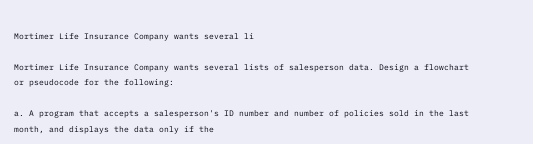Mortimer Life Insurance Company wants several li

Mortimer Life Insurance Company wants several lists of salesperson data. Design a flowchart or pseudocode for the following:

a. A program that accepts a salesperson's ID number and number of policies sold in the last month, and displays the data only if the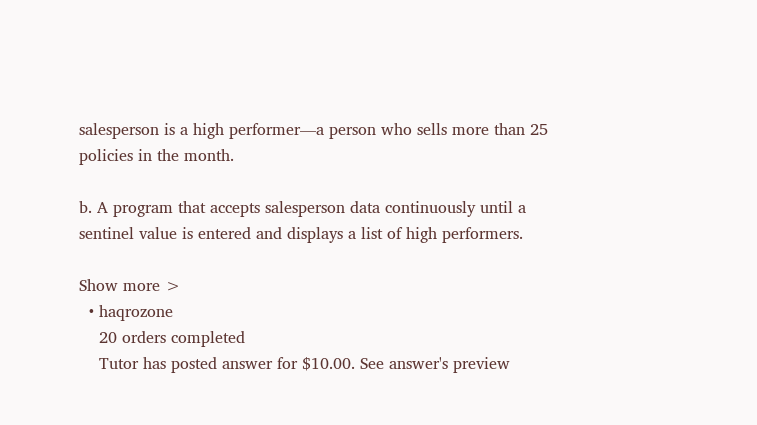salesperson is a high performer—a person who sells more than 25 policies in the month.

b. A program that accepts salesperson data continuously until a sentinel value is entered and displays a list of high performers.

Show more >
  • haqrozone
    20 orders completed
    Tutor has posted answer for $10.00. See answer's preview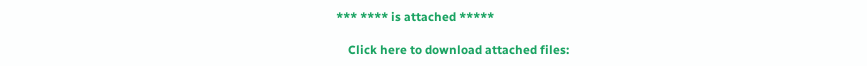*** **** is attached *****

    Click here to download attached files: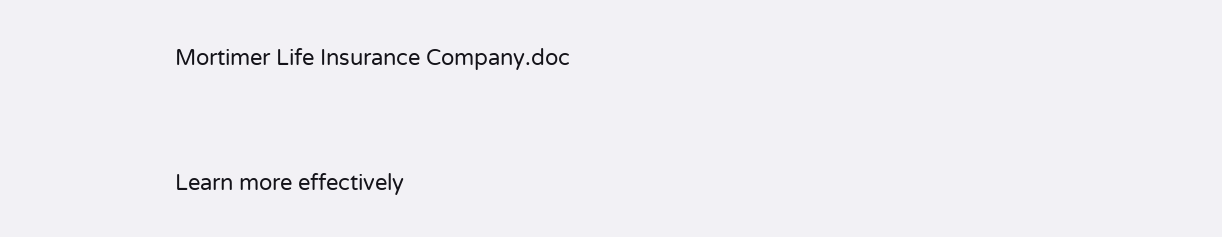Mortimer Life Insurance Company.doc


Learn more effectively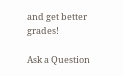and get better grades!

Ask a Question